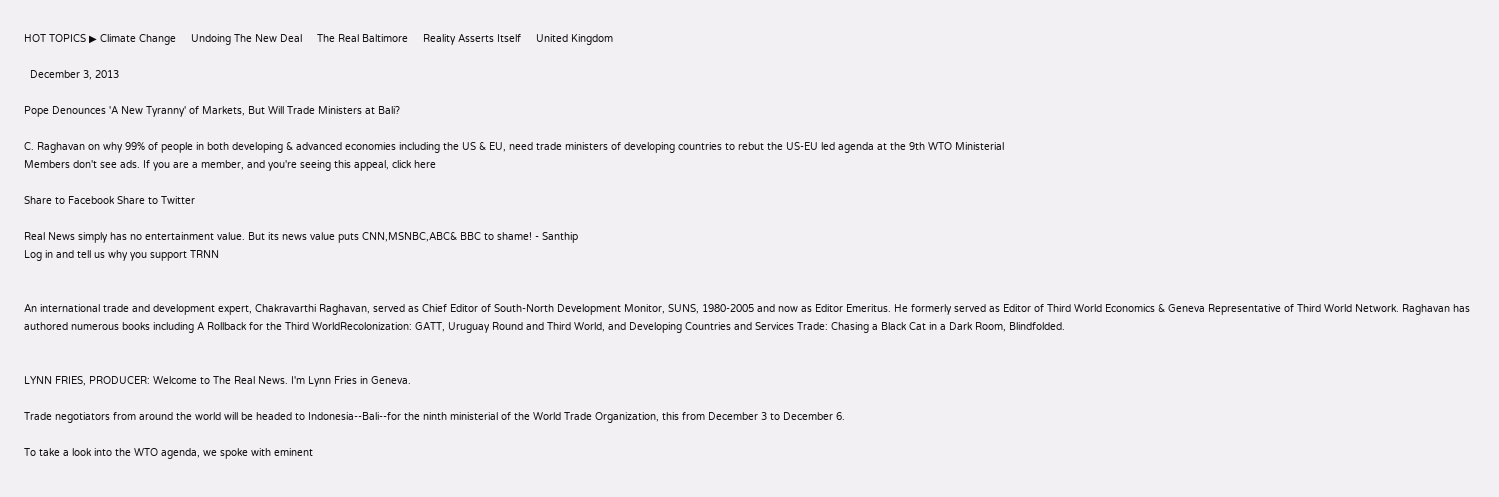HOT TOPICS ▶ Climate Change     Undoing The New Deal     The Real Baltimore     Reality Asserts Itself     United Kingdom

  December 3, 2013

Pope Denounces 'A New Tyranny' of Markets, But Will Trade Ministers at Bali?

C. Raghavan on why 99% of people in both developing & advanced economies including the US & EU, need trade ministers of developing countries to rebut the US-EU led agenda at the 9th WTO Ministerial
Members don't see ads. If you are a member, and you're seeing this appeal, click here

Share to Facebook Share to Twitter

Real News simply has no entertainment value. But its news value puts CNN,MSNBC,ABC& BBC to shame! - Santhip
Log in and tell us why you support TRNN


An international trade and development expert, Chakravarthi Raghavan, served as Chief Editor of South-North Development Monitor, SUNS, 1980-2005 and now as Editor Emeritus. He formerly served as Editor of Third World Economics & Geneva Representative of Third World Network. Raghavan has authored numerous books including A Rollback for the Third WorldRecolonization: GATT, Uruguay Round and Third World, and Developing Countries and Services Trade: Chasing a Black Cat in a Dark Room, Blindfolded.


LYNN FRIES, PRODUCER: Welcome to The Real News. I'm Lynn Fries in Geneva.

Trade negotiators from around the world will be headed to Indonesia--Bali--for the ninth ministerial of the World Trade Organization, this from December 3 to December 6.

To take a look into the WTO agenda, we spoke with eminent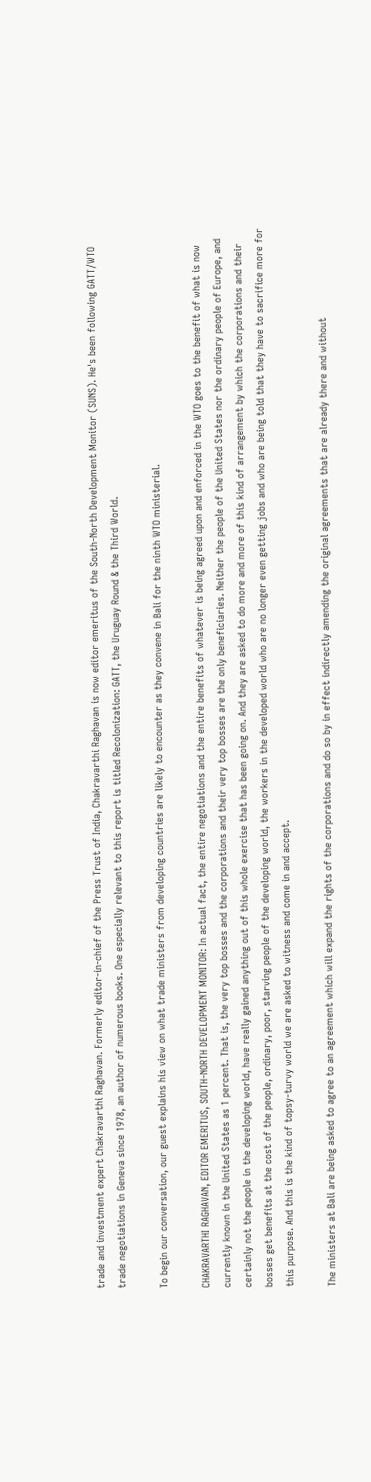trade and investment expert Chakravarthi Raghavan. Formerly editor-in-chief of the Press Trust of India, Chakravarthi Raghavan is now editor emeritus of the South-North Development Monitor (SUNS). He's been following GATT/WTO trade negotiations in Geneva since 1978, an author of numerous books. One especially relevant to this report is titled Recolonization: GATT, the Uruguay Round & the Third World.

To begin our conversation, our guest explains his view on what trade ministers from developing countries are likely to encounter as they convene in Bali for the ninth WTO ministerial.

CHAKRAVARTHI RAGHAVAN, EDITOR EMERITUS, SOUTH-NORTH DEVELOPMENT MONITOR: In actual fact, the entire negotiations and the entire benefits of whatever is being agreed upon and enforced in the WTO goes to the benefit of what is now currently known in the United States as 1 percent. That is, the very top bosses and the corporations and their very top bosses are the only beneficiaries. Neither the people of the United States nor the ordinary people of Europe, and certainly not the people in the developing world, have really gained anything out of this whole exercise that has been going on. And they are asked to do more and more of this kind of arrangement by which the corporations and their bosses get benefits at the cost of the people, ordinary, poor, starving people of the developing world, the workers in the developed world who are no longer even getting jobs and who are being told that they have to sacrifice more for this purpose. And this is the kind of topsy-turvy world we are asked to witness and come in and accept.

The ministers at Bali are being asked to agree to an agreement which will expand the rights of the corporations and do so by in effect indirectly amending the original agreements that are already there and without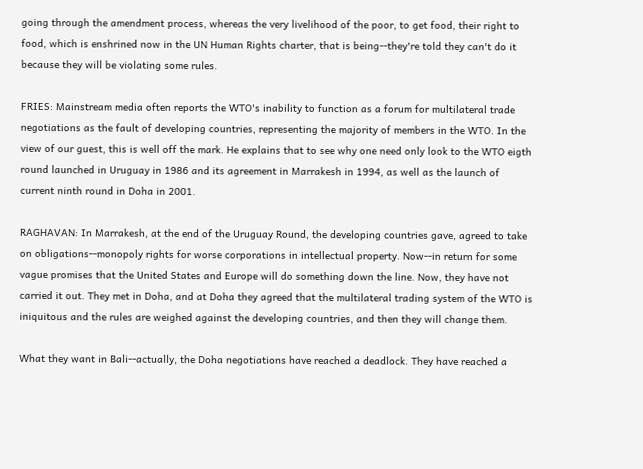going through the amendment process, whereas the very livelihood of the poor, to get food, their right to food, which is enshrined now in the UN Human Rights charter, that is being--they're told they can't do it because they will be violating some rules.

FRIES: Mainstream media often reports the WTO's inability to function as a forum for multilateral trade negotiations as the fault of developing countries, representing the majority of members in the WTO. In the view of our guest, this is well off the mark. He explains that to see why one need only look to the WTO eigth round launched in Uruguay in 1986 and its agreement in Marrakesh in 1994, as well as the launch of current ninth round in Doha in 2001.

RAGHAVAN: In Marrakesh, at the end of the Uruguay Round, the developing countries gave, agreed to take on obligations--monopoly rights for worse corporations in intellectual property. Now--in return for some vague promises that the United States and Europe will do something down the line. Now, they have not carried it out. They met in Doha, and at Doha they agreed that the multilateral trading system of the WTO is iniquitous and the rules are weighed against the developing countries, and then they will change them.

What they want in Bali--actually, the Doha negotiations have reached a deadlock. They have reached a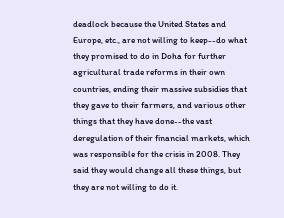deadlock because the United States and Europe, etc., are not willing to keep--do what they promised to do in Doha for further agricultural trade reforms in their own countries, ending their massive subsidies that they gave to their farmers, and various other things that they have done--the vast deregulation of their financial markets, which was responsible for the crisis in 2008. They said they would change all these things, but they are not willing to do it.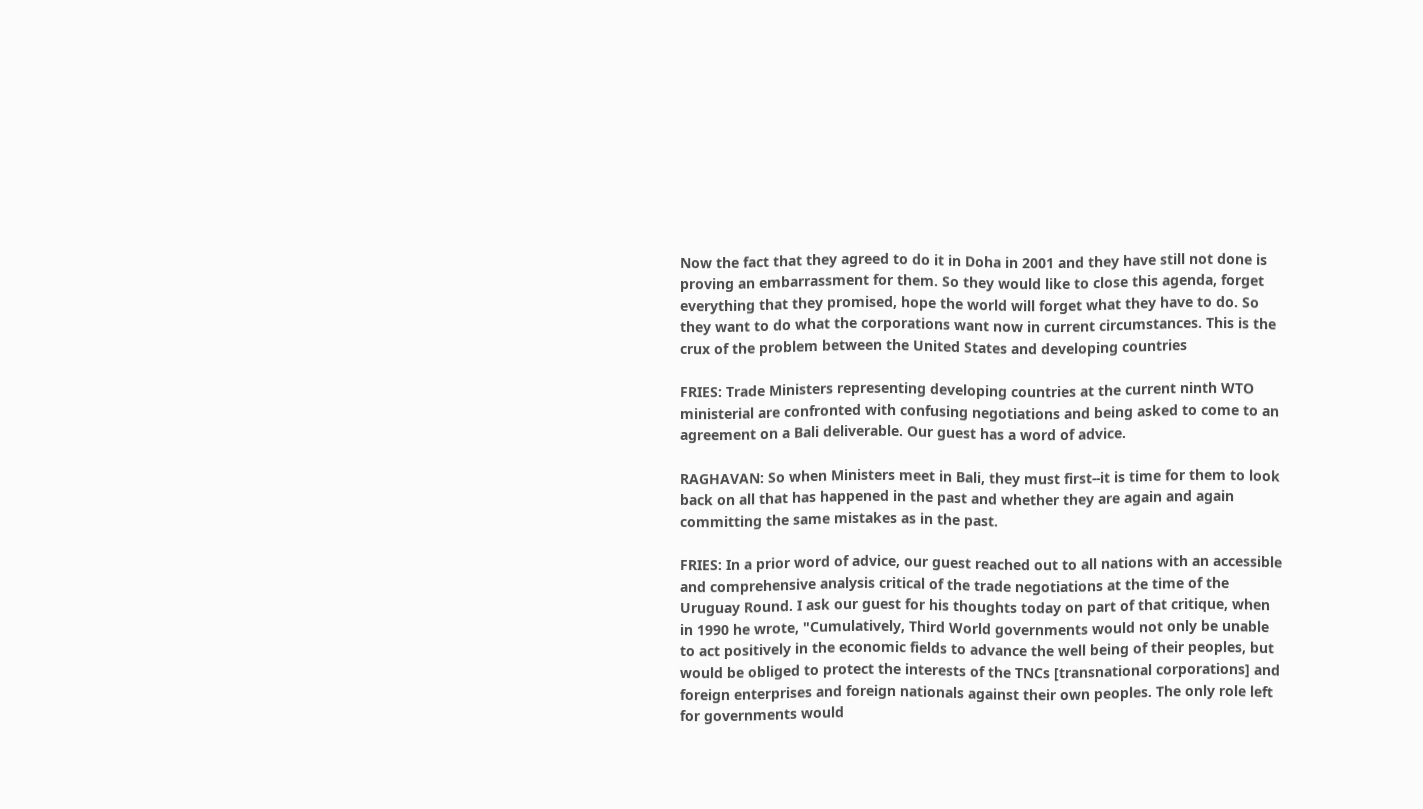Now the fact that they agreed to do it in Doha in 2001 and they have still not done is proving an embarrassment for them. So they would like to close this agenda, forget everything that they promised, hope the world will forget what they have to do. So they want to do what the corporations want now in current circumstances. This is the crux of the problem between the United States and developing countries

FRIES: Trade Ministers representing developing countries at the current ninth WTO ministerial are confronted with confusing negotiations and being asked to come to an agreement on a Bali deliverable. Our guest has a word of advice.

RAGHAVAN: So when Ministers meet in Bali, they must first--it is time for them to look back on all that has happened in the past and whether they are again and again committing the same mistakes as in the past.

FRIES: In a prior word of advice, our guest reached out to all nations with an accessible and comprehensive analysis critical of the trade negotiations at the time of the Uruguay Round. I ask our guest for his thoughts today on part of that critique, when in 1990 he wrote, "Cumulatively, Third World governments would not only be unable to act positively in the economic fields to advance the well being of their peoples, but would be obliged to protect the interests of the TNCs [transnational corporations] and foreign enterprises and foreign nationals against their own peoples. The only role left for governments would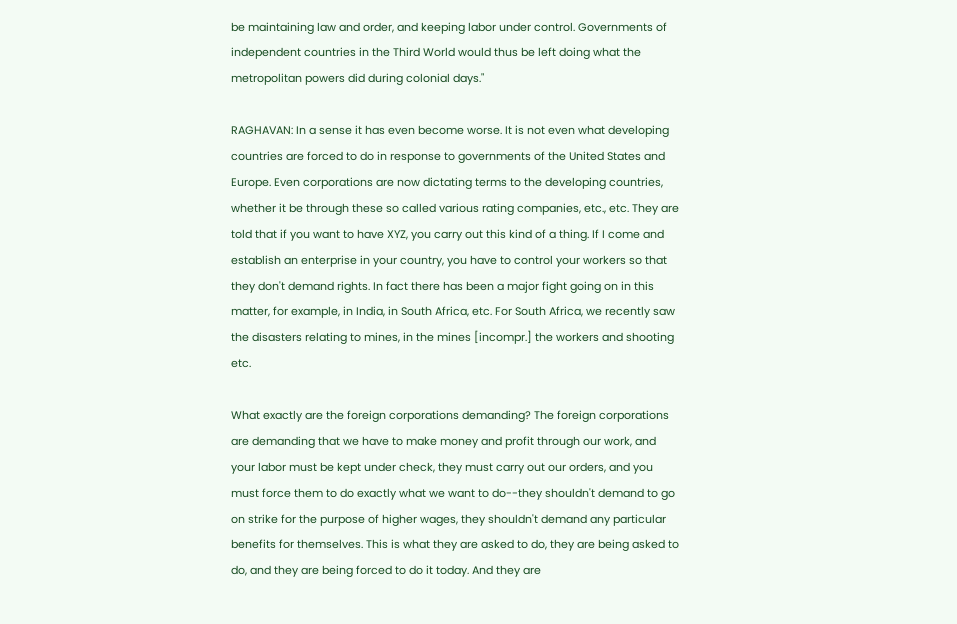be maintaining law and order, and keeping labor under control. Governments of independent countries in the Third World would thus be left doing what the metropolitan powers did during colonial days."

RAGHAVAN: In a sense it has even become worse. It is not even what developing countries are forced to do in response to governments of the United States and Europe. Even corporations are now dictating terms to the developing countries, whether it be through these so called various rating companies, etc., etc. They are told that if you want to have XYZ, you carry out this kind of a thing. If I come and establish an enterprise in your country, you have to control your workers so that they don't demand rights. In fact there has been a major fight going on in this matter, for example, in India, in South Africa, etc. For South Africa, we recently saw the disasters relating to mines, in the mines [incompr.] the workers and shooting etc.

What exactly are the foreign corporations demanding? The foreign corporations are demanding that we have to make money and profit through our work, and your labor must be kept under check, they must carry out our orders, and you must force them to do exactly what we want to do--they shouldn't demand to go on strike for the purpose of higher wages, they shouldn't demand any particular benefits for themselves. This is what they are asked to do, they are being asked to do, and they are being forced to do it today. And they are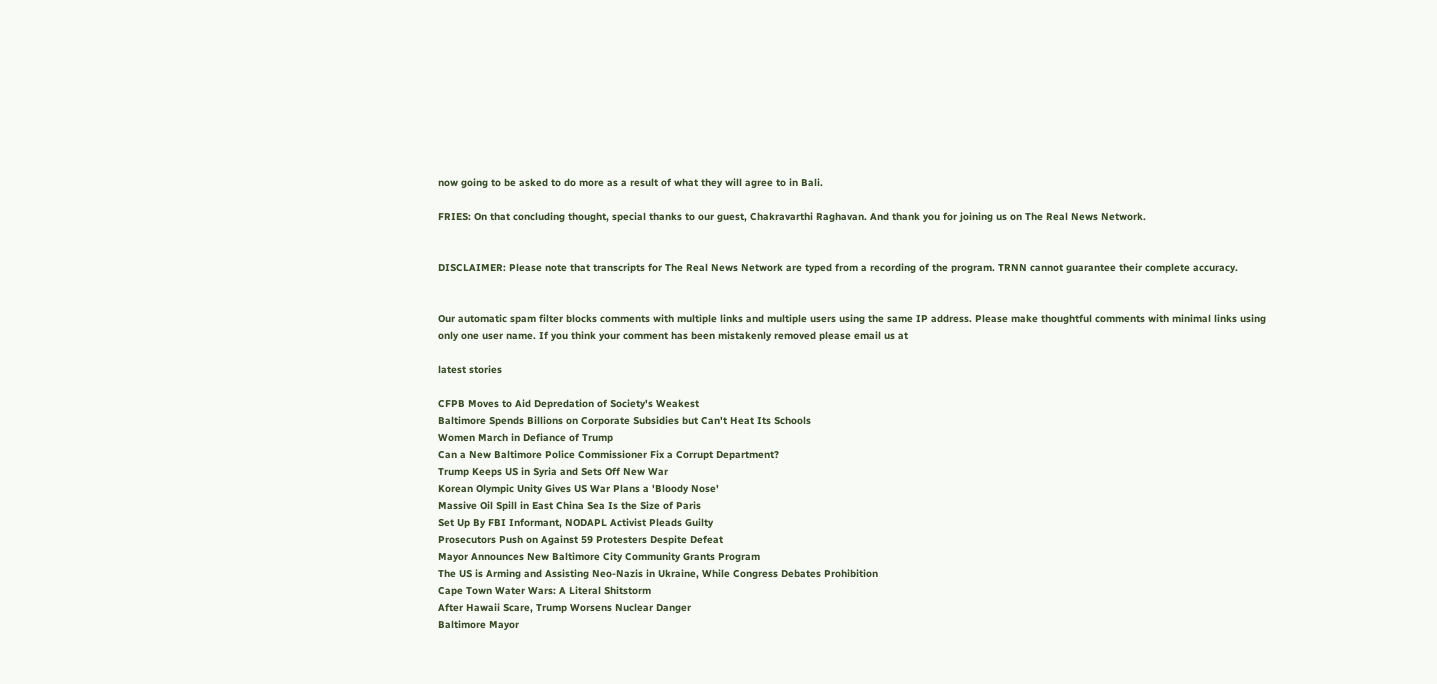now going to be asked to do more as a result of what they will agree to in Bali.

FRIES: On that concluding thought, special thanks to our guest, Chakravarthi Raghavan. And thank you for joining us on The Real News Network.


DISCLAIMER: Please note that transcripts for The Real News Network are typed from a recording of the program. TRNN cannot guarantee their complete accuracy.


Our automatic spam filter blocks comments with multiple links and multiple users using the same IP address. Please make thoughtful comments with minimal links using only one user name. If you think your comment has been mistakenly removed please email us at

latest stories

CFPB Moves to Aid Depredation of Society's Weakest
Baltimore Spends Billions on Corporate Subsidies but Can't Heat Its Schools
Women March in Defiance of Trump
Can a New Baltimore Police Commissioner Fix a Corrupt Department?
Trump Keeps US in Syria and Sets Off New War
Korean Olympic Unity Gives US War Plans a 'Bloody Nose'
Massive Oil Spill in East China Sea Is the Size of Paris
Set Up By FBI Informant, NODAPL Activist Pleads Guilty
Prosecutors Push on Against 59 Protesters Despite Defeat
Mayor Announces New Baltimore City Community Grants Program
The US is Arming and Assisting Neo-Nazis in Ukraine, While Congress Debates Prohibition
Cape Town Water Wars: A Literal Shitstorm
After Hawaii Scare, Trump Worsens Nuclear Danger
Baltimore Mayor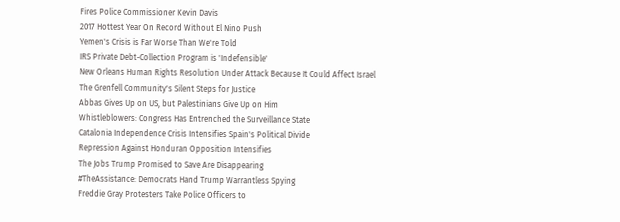Fires Police Commissioner Kevin Davis
2017 Hottest Year On Record Without El Nino Push
Yemen's Crisis is Far Worse Than We're Told
IRS Private Debt-Collection Program is 'Indefensible'
New Orleans Human Rights Resolution Under Attack Because It Could Affect Israel
The Grenfell Community's Silent Steps for Justice
Abbas Gives Up on US, but Palestinians Give Up on Him
Whistleblowers: Congress Has Entrenched the Surveillance State
Catalonia Independence Crisis Intensifies Spain's Political Divide
Repression Against Honduran Opposition Intensifies
The Jobs Trump Promised to Save Are Disappearing
#TheAssistance: Democrats Hand Trump Warrantless Spying
Freddie Gray Protesters Take Police Officers to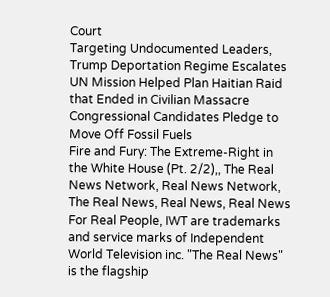Court
Targeting Undocumented Leaders, Trump Deportation Regime Escalates
UN Mission Helped Plan Haitian Raid that Ended in Civilian Massacre
Congressional Candidates Pledge to Move Off Fossil Fuels
Fire and Fury: The Extreme-Right in the White House (Pt. 2/2),, The Real News Network, Real News Network, The Real News, Real News, Real News For Real People, IWT are trademarks and service marks of Independent World Television inc. "The Real News" is the flagship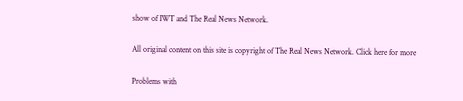show of IWT and The Real News Network.

All original content on this site is copyright of The Real News Network. Click here for more

Problems with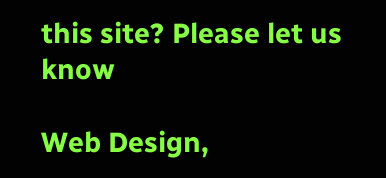this site? Please let us know

Web Design,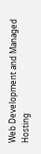Web Development and Managed Hosting